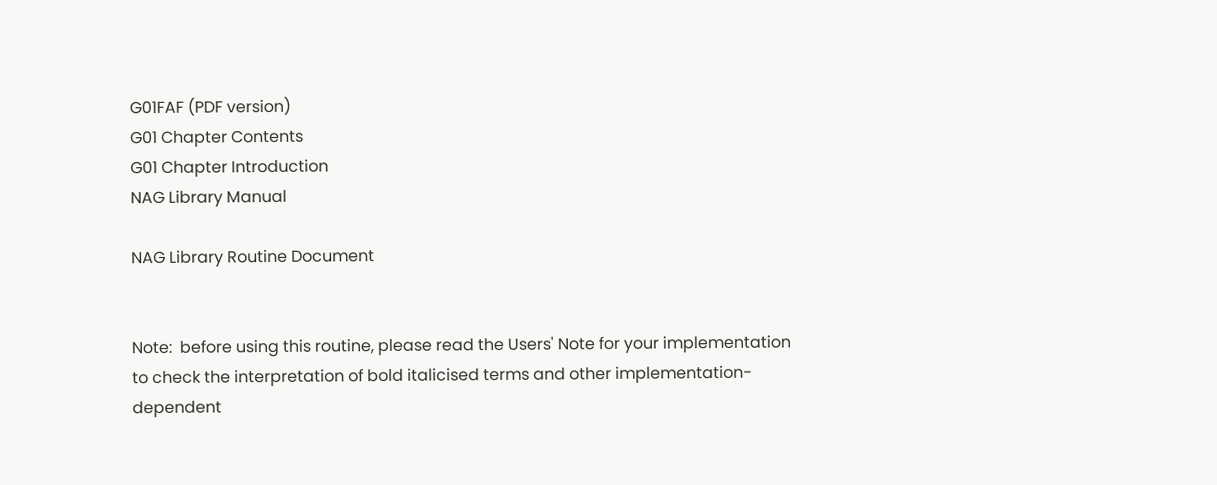G01FAF (PDF version)
G01 Chapter Contents
G01 Chapter Introduction
NAG Library Manual

NAG Library Routine Document


Note:  before using this routine, please read the Users' Note for your implementation to check the interpretation of bold italicised terms and other implementation-dependent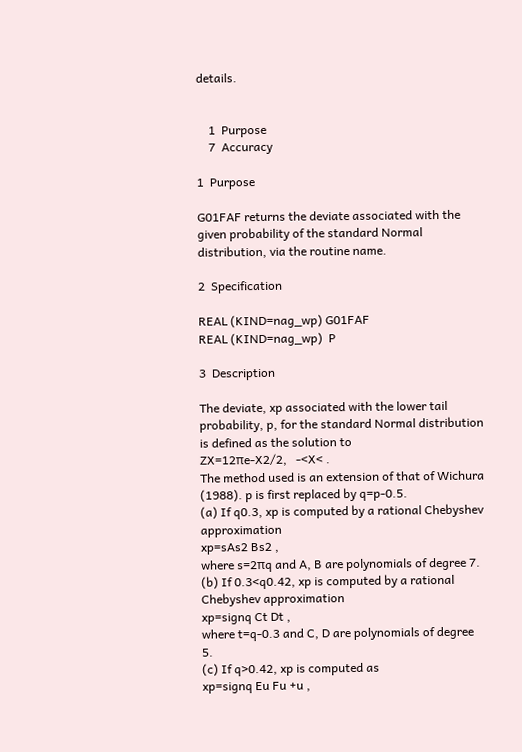details.


    1  Purpose
    7  Accuracy

1  Purpose

G01FAF returns the deviate associated with the given probability of the standard Normal distribution, via the routine name.

2  Specification

REAL (KIND=nag_wp) G01FAF
REAL (KIND=nag_wp)  P

3  Description

The deviate, xp associated with the lower tail probability, p, for the standard Normal distribution is defined as the solution to
ZX=12πe-X2/2,   -<X< .
The method used is an extension of that of Wichura (1988). p is first replaced by q=p-0.5.
(a) If q0.3, xp is computed by a rational Chebyshev approximation
xp=sAs2 Bs2 ,
where s=2πq and A, B are polynomials of degree 7.
(b) If 0.3<q0.42, xp is computed by a rational Chebyshev approximation
xp=signq Ct Dt ,
where t=q-0.3 and C, D are polynomials of degree 5.
(c) If q>0.42, xp is computed as
xp=signq Eu Fu +u ,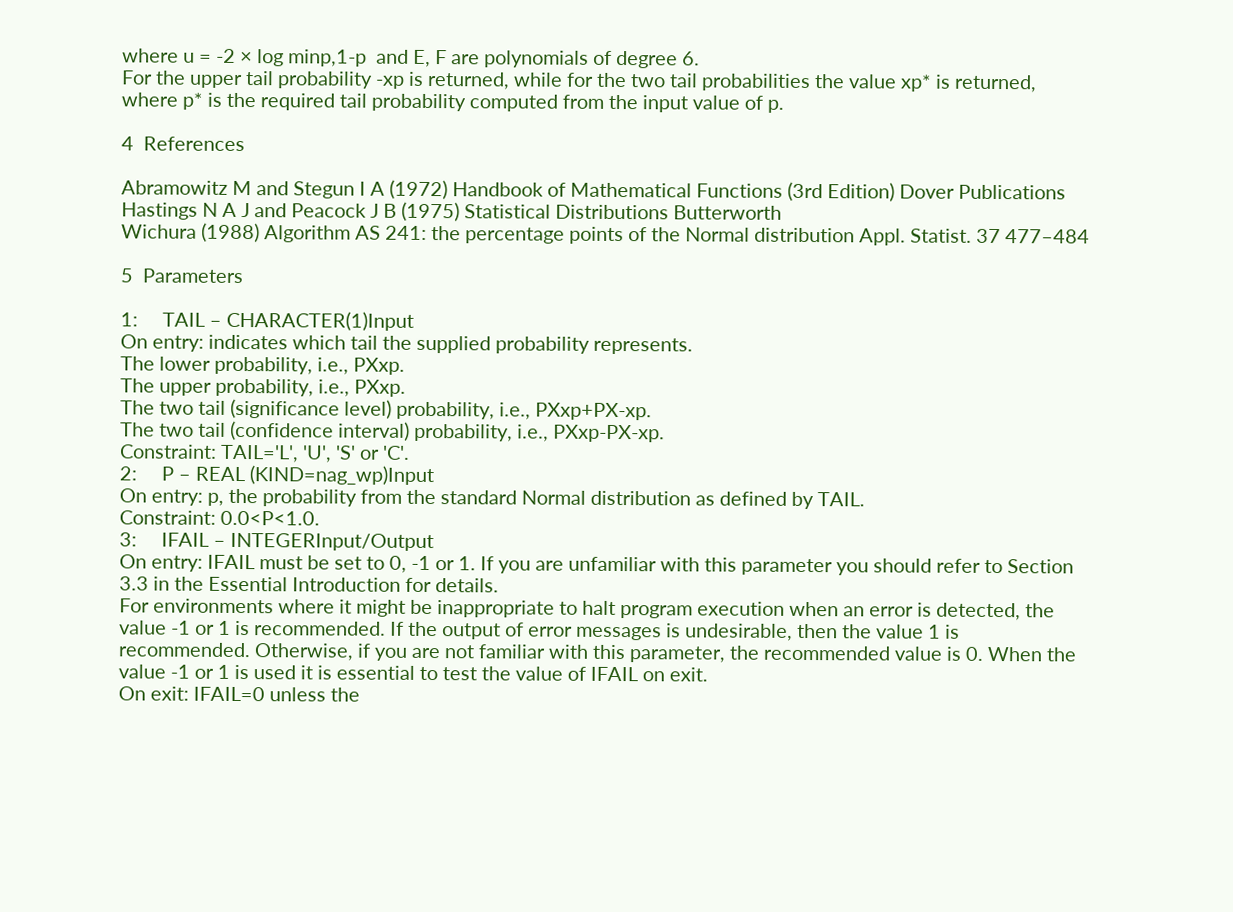where u = -2 × log minp,1-p  and E, F are polynomials of degree 6.
For the upper tail probability -xp is returned, while for the two tail probabilities the value xp* is returned, where p* is the required tail probability computed from the input value of p.

4  References

Abramowitz M and Stegun I A (1972) Handbook of Mathematical Functions (3rd Edition) Dover Publications
Hastings N A J and Peacock J B (1975) Statistical Distributions Butterworth
Wichura (1988) Algorithm AS 241: the percentage points of the Normal distribution Appl. Statist. 37 477–484

5  Parameters

1:     TAIL – CHARACTER(1)Input
On entry: indicates which tail the supplied probability represents.
The lower probability, i.e., PXxp.
The upper probability, i.e., PXxp.
The two tail (significance level) probability, i.e., PXxp+PX-xp.
The two tail (confidence interval) probability, i.e., PXxp-PX-xp.
Constraint: TAIL='L', 'U', 'S' or 'C'.
2:     P – REAL (KIND=nag_wp)Input
On entry: p, the probability from the standard Normal distribution as defined by TAIL.
Constraint: 0.0<P<1.0.
3:     IFAIL – INTEGERInput/Output
On entry: IFAIL must be set to 0, -1 or 1. If you are unfamiliar with this parameter you should refer to Section 3.3 in the Essential Introduction for details.
For environments where it might be inappropriate to halt program execution when an error is detected, the value -1 or 1 is recommended. If the output of error messages is undesirable, then the value 1 is recommended. Otherwise, if you are not familiar with this parameter, the recommended value is 0. When the value -1 or 1 is used it is essential to test the value of IFAIL on exit.
On exit: IFAIL=0 unless the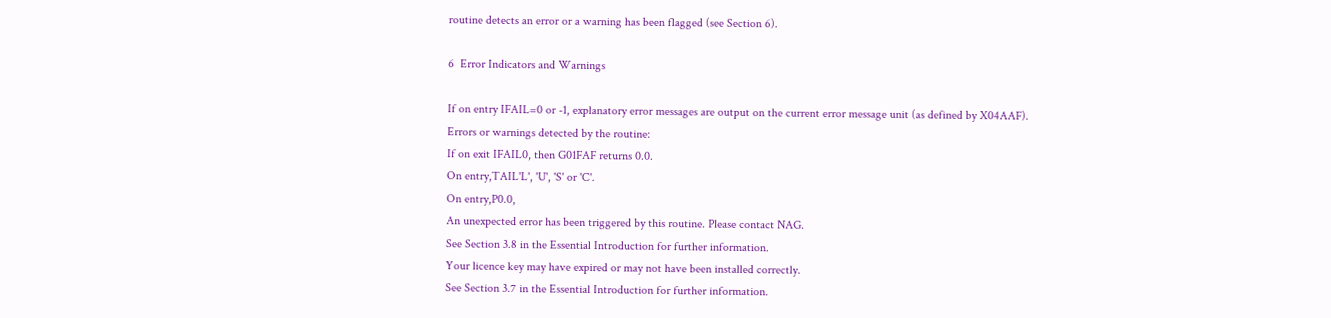routine detects an error or a warning has been flagged (see Section 6).

6  Error Indicators and Warnings

If on entry IFAIL=0 or -1, explanatory error messages are output on the current error message unit (as defined by X04AAF).
Errors or warnings detected by the routine:
If on exit IFAIL0, then G01FAF returns 0.0.
On entry,TAIL'L', 'U', 'S' or 'C'.
On entry,P0.0,
An unexpected error has been triggered by this routine. Please contact NAG.
See Section 3.8 in the Essential Introduction for further information.
Your licence key may have expired or may not have been installed correctly.
See Section 3.7 in the Essential Introduction for further information.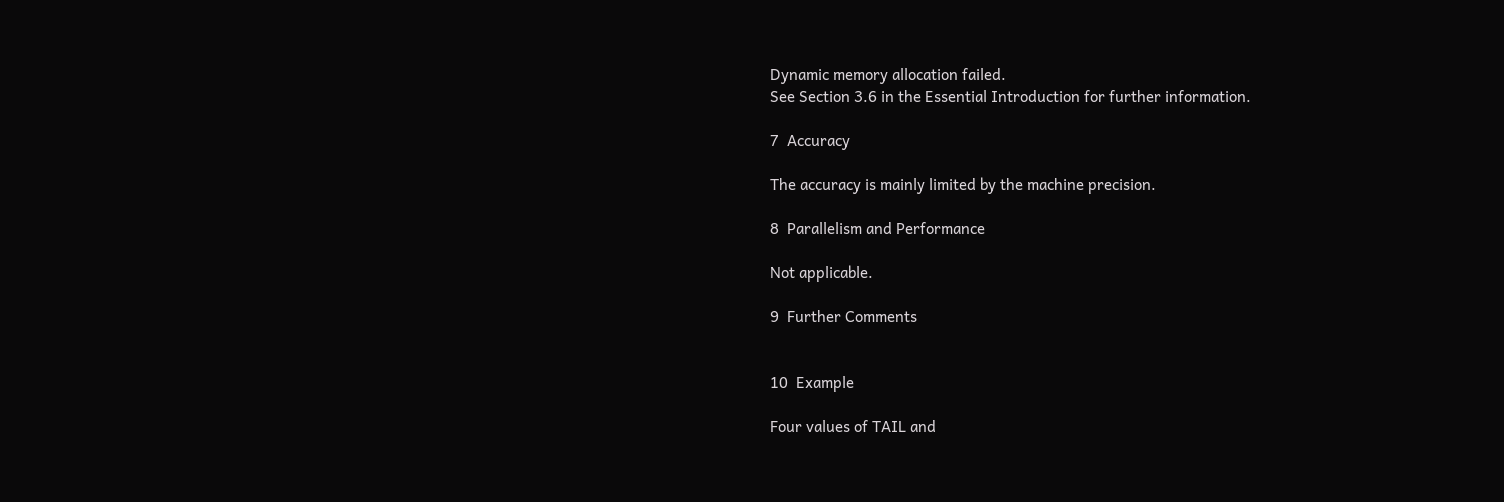Dynamic memory allocation failed.
See Section 3.6 in the Essential Introduction for further information.

7  Accuracy

The accuracy is mainly limited by the machine precision.

8  Parallelism and Performance

Not applicable.

9  Further Comments


10  Example

Four values of TAIL and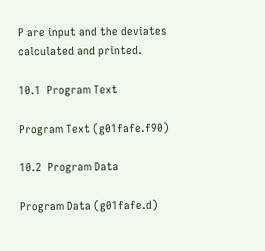P are input and the deviates calculated and printed.

10.1  Program Text

Program Text (g01fafe.f90)

10.2  Program Data

Program Data (g01fafe.d)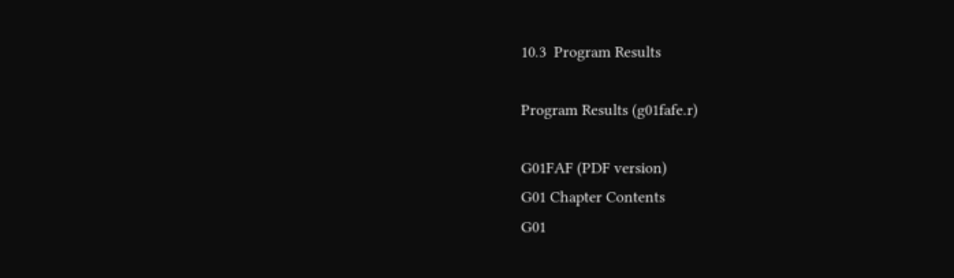10.3  Program Results

Program Results (g01fafe.r)

G01FAF (PDF version)
G01 Chapter Contents
G01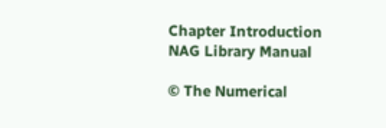Chapter Introduction
NAG Library Manual

© The Numerical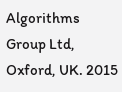Algorithms Group Ltd, Oxford, UK. 2015